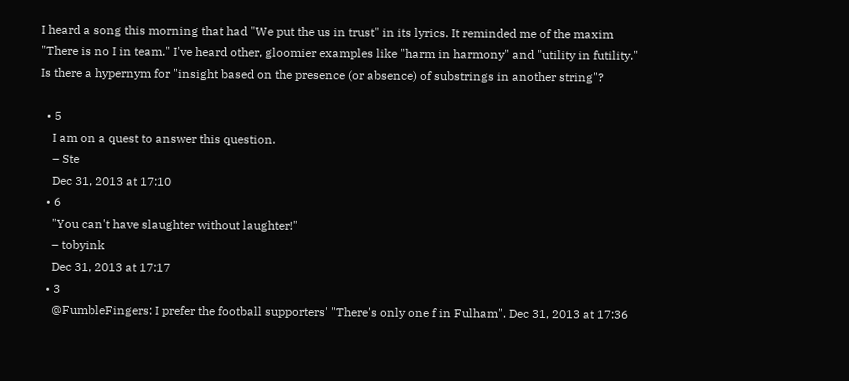I heard a song this morning that had "We put the us in trust" in its lyrics. It reminded me of the maxim "There is no I in team." I've heard other, gloomier examples like "harm in harmony" and "utility in futility." Is there a hypernym for "insight based on the presence (or absence) of substrings in another string"?

  • 5
    I am on a quest to answer this question.
    – Ste
    Dec 31, 2013 at 17:10
  • 6
    "You can't have slaughter without laughter!"
    – tobyink
    Dec 31, 2013 at 17:17
  • 3
    @FumbleFingers: I prefer the football supporters' "There's only one f in Fulham". Dec 31, 2013 at 17:36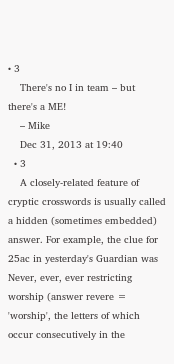• 3
    There's no I in team – but there's a ME!
    – Mike
    Dec 31, 2013 at 19:40
  • 3
    A closely-related feature of cryptic crosswords is usually called a hidden (sometimes embedded) answer. For example, the clue for 25ac in yesterday's Guardian was Never, ever, ever restricting worship (answer revere = 'worship', the letters of which occur consecutively in the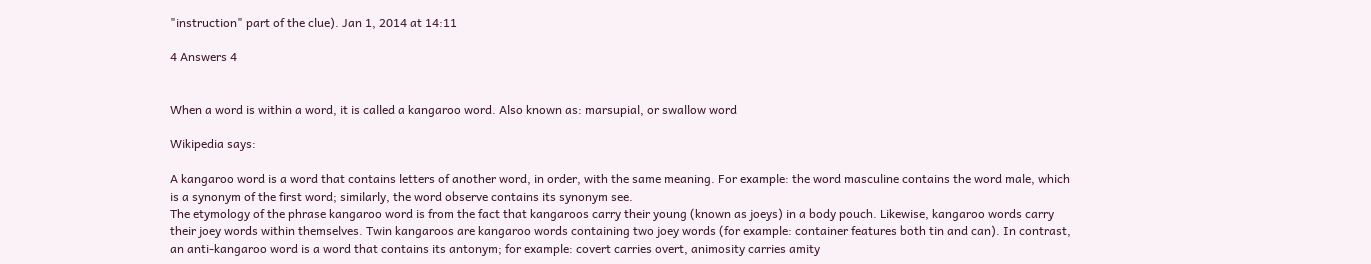"instruction" part of the clue). Jan 1, 2014 at 14:11

4 Answers 4


When a word is within a word, it is called a kangaroo word. Also known as: marsupial, or swallow word

Wikipedia says:

A kangaroo word is a word that contains letters of another word, in order, with the same meaning. For example: the word masculine contains the word male, which is a synonym of the first word; similarly, the word observe contains its synonym see.
The etymology of the phrase kangaroo word is from the fact that kangaroos carry their young (known as joeys) in a body pouch. Likewise, kangaroo words carry their joey words within themselves. Twin kangaroos are kangaroo words containing two joey words (for example: container features both tin and can). In contrast, an anti-kangaroo word is a word that contains its antonym; for example: covert carries overt, animosity carries amity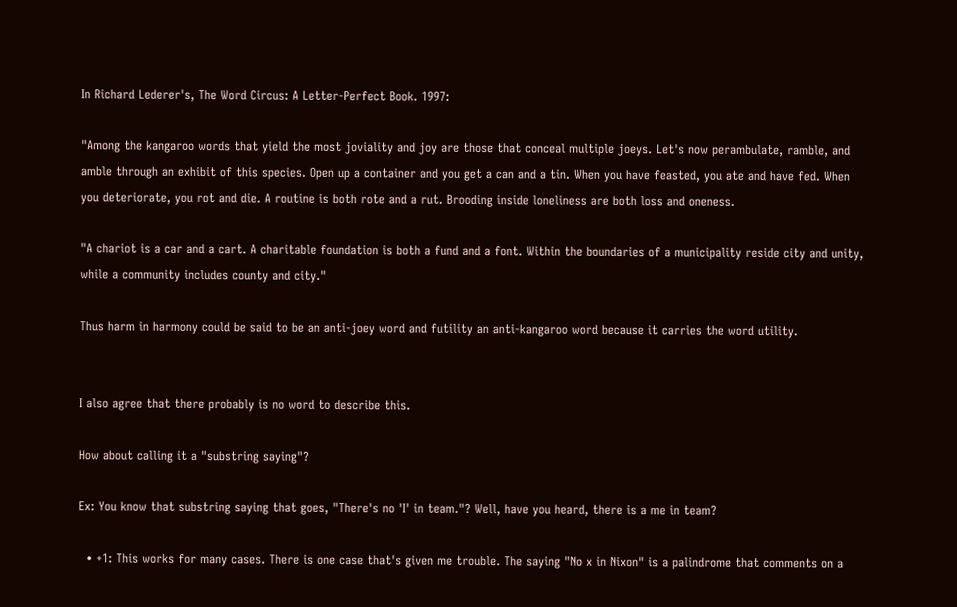In Richard Lederer's, The Word Circus: A Letter-Perfect Book. 1997:

"Among the kangaroo words that yield the most joviality and joy are those that conceal multiple joeys. Let's now perambulate, ramble, and amble through an exhibit of this species. Open up a container and you get a can and a tin. When you have feasted, you ate and have fed. When you deteriorate, you rot and die. A routine is both rote and a rut. Brooding inside loneliness are both loss and oneness.

"A chariot is a car and a cart. A charitable foundation is both a fund and a font. Within the boundaries of a municipality reside city and unity, while a community includes county and city."

Thus harm in harmony could be said to be an anti-joey word and futility an anti-kangaroo word because it carries the word utility.


I also agree that there probably is no word to describe this.

How about calling it a "substring saying"?

Ex: You know that substring saying that goes, "There's no 'I' in team."? Well, have you heard, there is a me in team?

  • +1: This works for many cases. There is one case that's given me trouble. The saying "No x in Nixon" is a palindrome that comments on a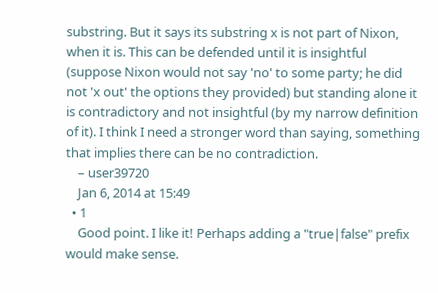substring. But it says its substring x is not part of Nixon, when it is. This can be defended until it is insightful (suppose Nixon would not say 'no' to some party; he did not 'x out' the options they provided) but standing alone it is contradictory and not insightful (by my narrow definition of it). I think I need a stronger word than saying, something that implies there can be no contradiction.
    – user39720
    Jan 6, 2014 at 15:49
  • 1
    Good point. I like it! Perhaps adding a "true|false" prefix would make sense.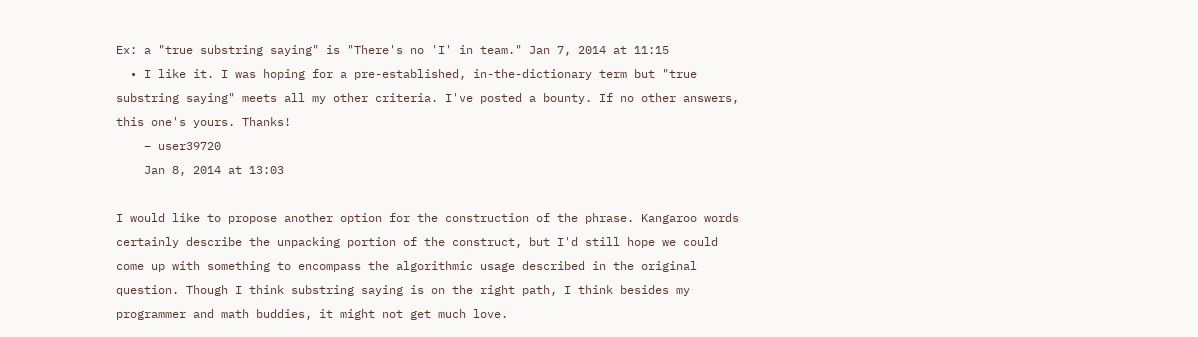Ex: a "true substring saying" is "There's no 'I' in team." Jan 7, 2014 at 11:15
  • I like it. I was hoping for a pre-established, in-the-dictionary term but "true substring saying" meets all my other criteria. I've posted a bounty. If no other answers, this one's yours. Thanks!
    – user39720
    Jan 8, 2014 at 13:03

I would like to propose another option for the construction of the phrase. Kangaroo words certainly describe the unpacking portion of the construct, but I'd still hope we could come up with something to encompass the algorithmic usage described in the original question. Though I think substring saying is on the right path, I think besides my programmer and math buddies, it might not get much love.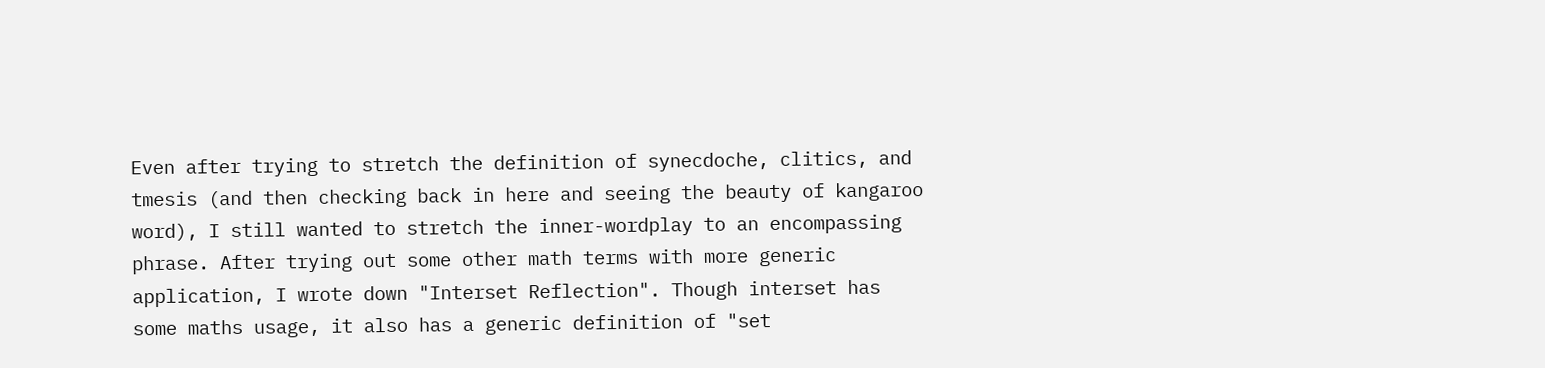Even after trying to stretch the definition of synecdoche, clitics, and tmesis (and then checking back in here and seeing the beauty of kangaroo word), I still wanted to stretch the inner-wordplay to an encompassing phrase. After trying out some other math terms with more generic application, I wrote down "Interset Reflection". Though interset has some maths usage, it also has a generic definition of "set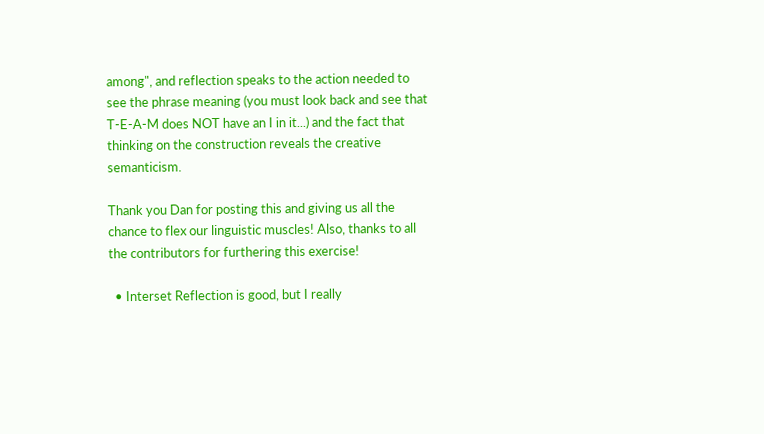among", and reflection speaks to the action needed to see the phrase meaning (you must look back and see that T-E-A-M does NOT have an I in it...) and the fact that thinking on the construction reveals the creative semanticism.

Thank you Dan for posting this and giving us all the chance to flex our linguistic muscles! Also, thanks to all the contributors for furthering this exercise!

  • Interset Reflection is good, but I really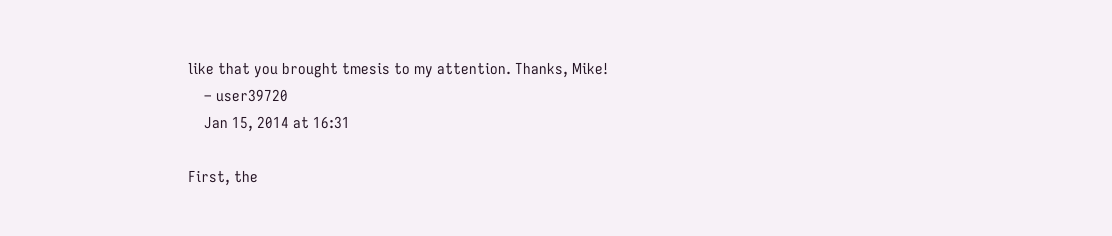like that you brought tmesis to my attention. Thanks, Mike!
    – user39720
    Jan 15, 2014 at 16:31

First, the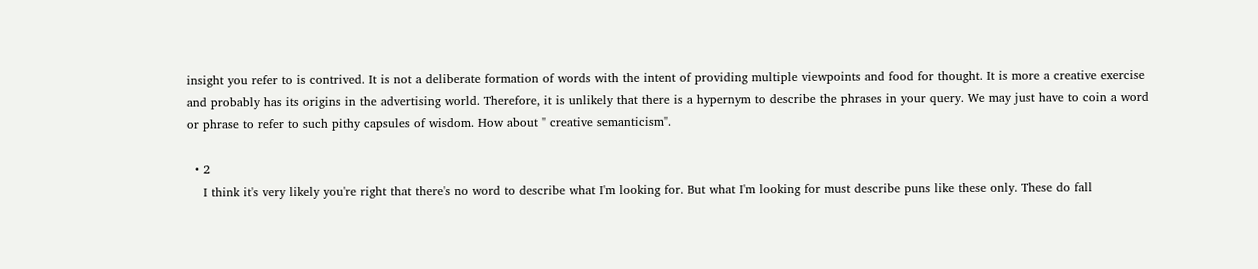insight you refer to is contrived. It is not a deliberate formation of words with the intent of providing multiple viewpoints and food for thought. It is more a creative exercise and probably has its origins in the advertising world. Therefore, it is unlikely that there is a hypernym to describe the phrases in your query. We may just have to coin a word or phrase to refer to such pithy capsules of wisdom. How about " creative semanticism".

  • 2
    I think it's very likely you're right that there's no word to describe what I'm looking for. But what I'm looking for must describe puns like these only. These do fall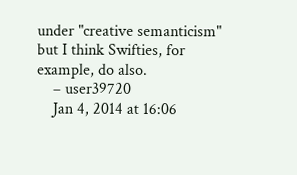under "creative semanticism" but I think Swifties, for example, do also.
    – user39720
    Jan 4, 2014 at 16:06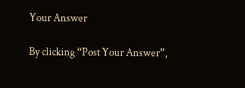Your Answer

By clicking “Post Your Answer”,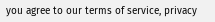you agree to our terms of service, privacy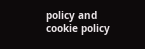policy and cookie policy